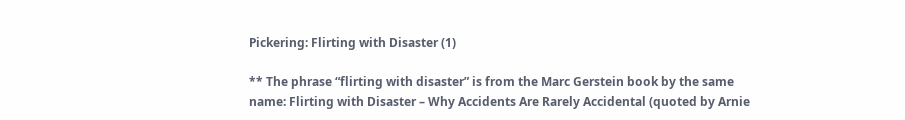Pickering: Flirting with Disaster (1)

** The phrase “flirting with disaster” is from the Marc Gerstein book by the same name: Flirting with Disaster – Why Accidents Are Rarely Accidental (quoted by Arnie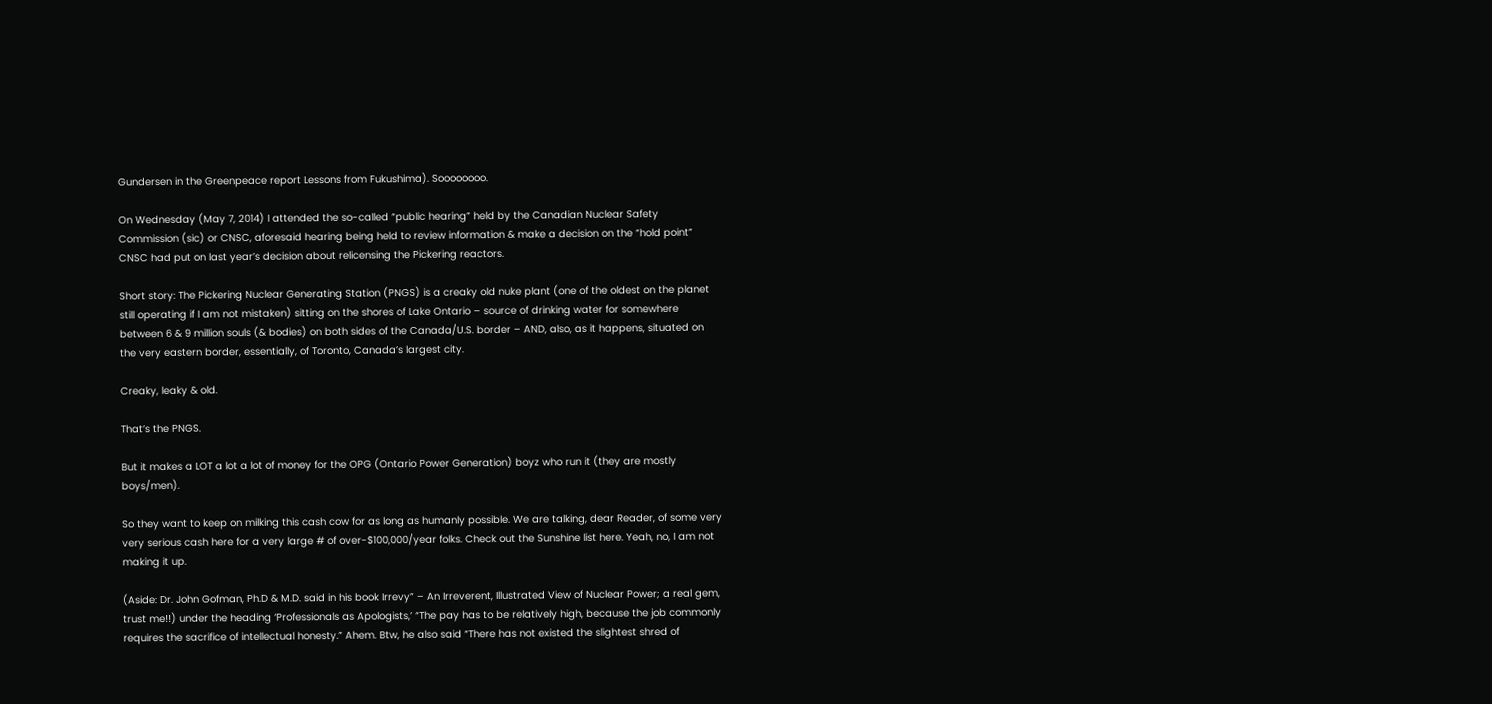Gundersen in the Greenpeace report Lessons from Fukushima). Soooooooo.

On Wednesday (May 7, 2014) I attended the so-called “public hearing” held by the Canadian Nuclear Safety Commission (sic) or CNSC, aforesaid hearing being held to review information & make a decision on the “hold point” CNSC had put on last year’s decision about relicensing the Pickering reactors.

Short story: The Pickering Nuclear Generating Station (PNGS) is a creaky old nuke plant (one of the oldest on the planet still operating if I am not mistaken) sitting on the shores of Lake Ontario – source of drinking water for somewhere between 6 & 9 million souls (& bodies) on both sides of the Canada/U.S. border – AND, also, as it happens, situated on the very eastern border, essentially, of Toronto, Canada’s largest city.

Creaky, leaky & old.

That’s the PNGS.

But it makes a LOT a lot a lot of money for the OPG (Ontario Power Generation) boyz who run it (they are mostly boys/men).

So they want to keep on milking this cash cow for as long as humanly possible. We are talking, dear Reader, of some very very serious cash here for a very large # of over-$100,000/year folks. Check out the Sunshine list here. Yeah, no, I am not making it up.

(Aside: Dr. John Gofman, Ph.D & M.D. said in his book Irrevy” – An Irreverent, Illustrated View of Nuclear Power; a real gem, trust me!!) under the heading ‘Professionals as Apologists,’ “The pay has to be relatively high, because the job commonly requires the sacrifice of intellectual honesty.” Ahem. Btw, he also said “There has not existed the slightest shred of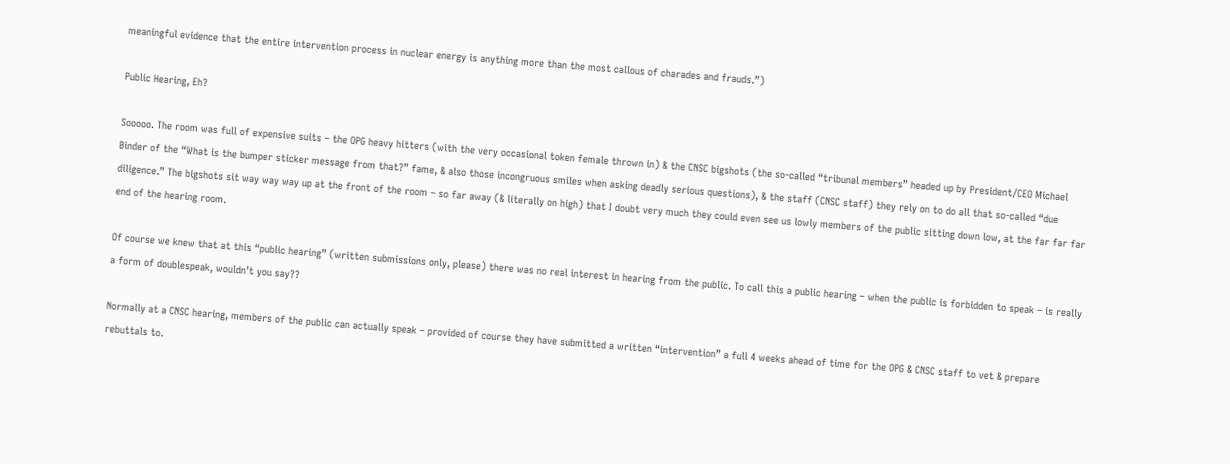meaningful evidence that the entire intervention process in nuclear energy is anything more than the most callous of charades and frauds.”)

Public Hearing, Eh?

Sooooo. The room was full of expensive suits – the OPG heavy hitters (with the very occasional token female thrown in) & the CNSC bigshots (the so-called “tribunal members” headed up by President/CEO Michael Binder of the “What is the bumper sticker message from that?” fame, & also those incongruous smiles when asking deadly serious questions), & the staff (CNSC staff) they rely on to do all that so-called “due diligence.” The bigshots sit way way way up at the front of the room – so far away (& literally on high) that I doubt very much they could even see us lowly members of the public sitting down low, at the far far far end of the hearing room.

Of course we knew that at this “public hearing” (written submissions only, please) there was no real interest in hearing from the public. To call this a public hearing – when the public is forbidden to speak – is really a form of doublespeak, wouldn’t you say??

Normally at a CNSC hearing, members of the public can actually speak – provided of course they have submitted a written “intervention” a full 4 weeks ahead of time for the OPG & CNSC staff to vet & prepare rebuttals to.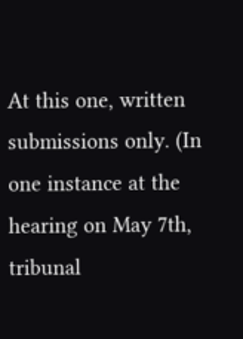At this one, written submissions only. (In one instance at the hearing on May 7th, tribunal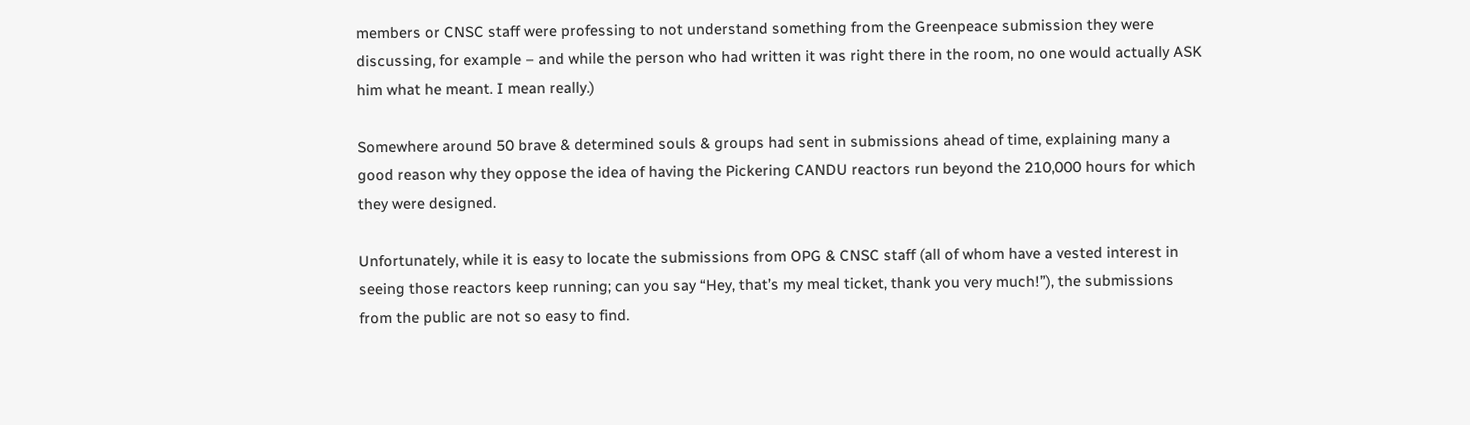members or CNSC staff were professing to not understand something from the Greenpeace submission they were discussing, for example – and while the person who had written it was right there in the room, no one would actually ASK him what he meant. I mean really.)

Somewhere around 50 brave & determined souls & groups had sent in submissions ahead of time, explaining many a good reason why they oppose the idea of having the Pickering CANDU reactors run beyond the 210,000 hours for which they were designed.

Unfortunately, while it is easy to locate the submissions from OPG & CNSC staff (all of whom have a vested interest in seeing those reactors keep running; can you say “Hey, that’s my meal ticket, thank you very much!”), the submissions from the public are not so easy to find.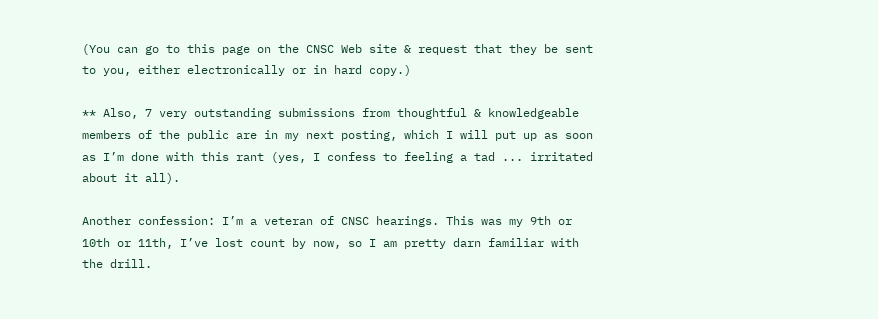(You can go to this page on the CNSC Web site & request that they be sent to you, either electronically or in hard copy.)

** Also, 7 very outstanding submissions from thoughtful & knowledgeable members of the public are in my next posting, which I will put up as soon as I’m done with this rant (yes, I confess to feeling a tad ... irritated about it all).

Another confession: I’m a veteran of CNSC hearings. This was my 9th or 10th or 11th, I’ve lost count by now, so I am pretty darn familiar with the drill.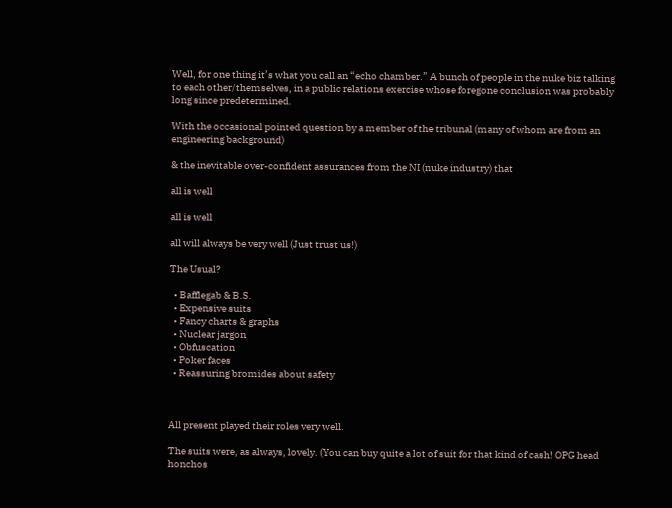Well, for one thing it’s what you call an “echo chamber.” A bunch of people in the nuke biz talking to each other/themselves, in a public relations exercise whose foregone conclusion was probably long since predetermined.

With the occasional pointed question by a member of the tribunal (many of whom are from an engineering background)

& the inevitable over-confident assurances from the NI (nuke industry) that

all is well

all is well

all will always be very well (Just trust us!)

The Usual?

  • Bafflegab & B.S.
  • Expensive suits
  • Fancy charts & graphs
  • Nuclear jargon
  • Obfuscation
  • Poker faces
  • Reassuring bromides about safety



All present played their roles very well.

The suits were, as always, lovely. (You can buy quite a lot of suit for that kind of cash! OPG head honchos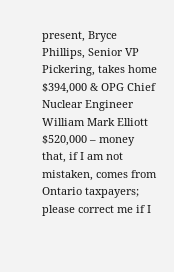present, Bryce Phillips, Senior VP Pickering, takes home $394,000 & OPG Chief Nuclear Engineer William Mark Elliott $520,000 – money that, if I am not mistaken, comes from Ontario taxpayers; please correct me if I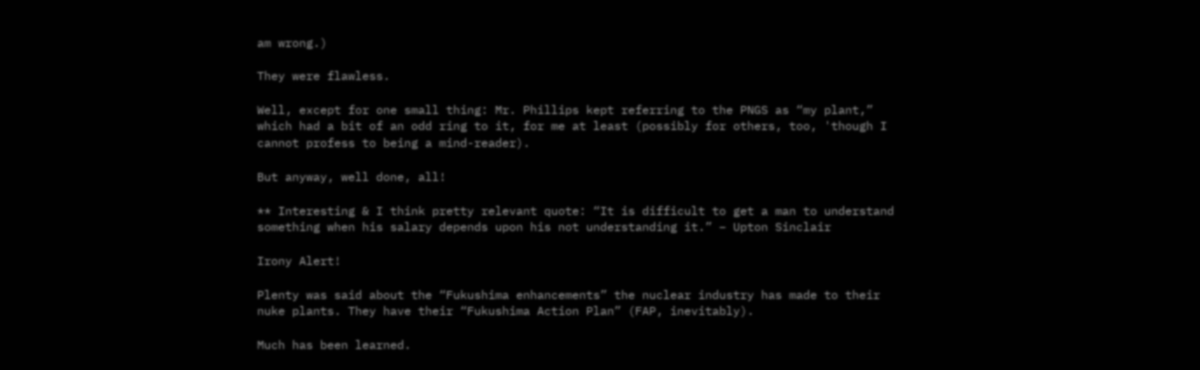am wrong.)

They were flawless.

Well, except for one small thing: Mr. Phillips kept referring to the PNGS as “my plant,” which had a bit of an odd ring to it, for me at least (possibly for others, too, 'though I cannot profess to being a mind-reader).

But anyway, well done, all!

** Interesting & I think pretty relevant quote: “It is difficult to get a man to understand something when his salary depends upon his not understanding it.” – Upton Sinclair

Irony Alert!

Plenty was said about the “Fukushima enhancements” the nuclear industry has made to their nuke plants. They have their “Fukushima Action Plan” (FAP, inevitably).

Much has been learned.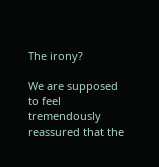The irony?

We are supposed to feel tremendously reassured that the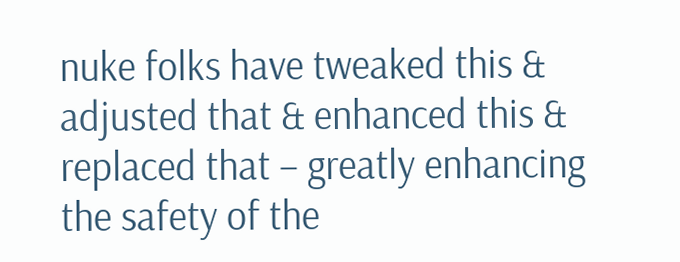nuke folks have tweaked this & adjusted that & enhanced this & replaced that – greatly enhancing the safety of the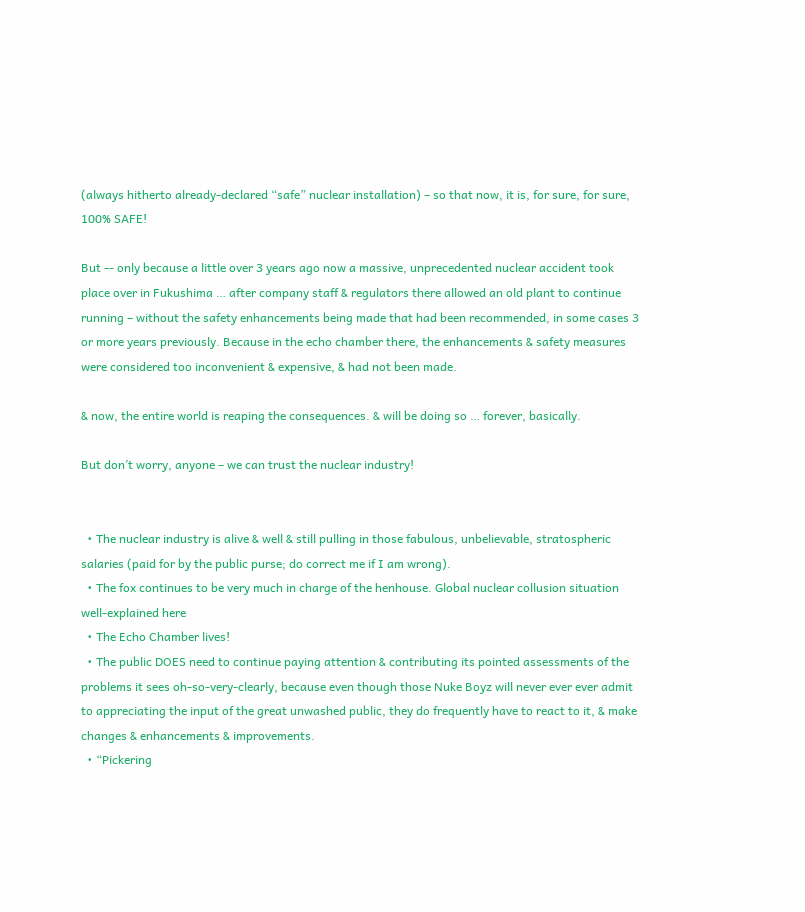(always hitherto already-declared “safe” nuclear installation) – so that now, it is, for sure, for sure, 100% SAFE!

But -- only because a little over 3 years ago now a massive, unprecedented nuclear accident took place over in Fukushima … after company staff & regulators there allowed an old plant to continue running – without the safety enhancements being made that had been recommended, in some cases 3 or more years previously. Because in the echo chamber there, the enhancements & safety measures were considered too inconvenient & expensive, & had not been made.

& now, the entire world is reaping the consequences. & will be doing so … forever, basically.

But don’t worry, anyone – we can trust the nuclear industry!


  • The nuclear industry is alive & well & still pulling in those fabulous, unbelievable, stratospheric salaries (paid for by the public purse; do correct me if I am wrong).
  • The fox continues to be very much in charge of the henhouse. Global nuclear collusion situation well-explained here
  • The Echo Chamber lives!
  • The public DOES need to continue paying attention & contributing its pointed assessments of the problems it sees oh-so-very-clearly, because even though those Nuke Boyz will never ever ever admit to appreciating the input of the great unwashed public, they do frequently have to react to it, & make changes & enhancements & improvements.
  • “Pickering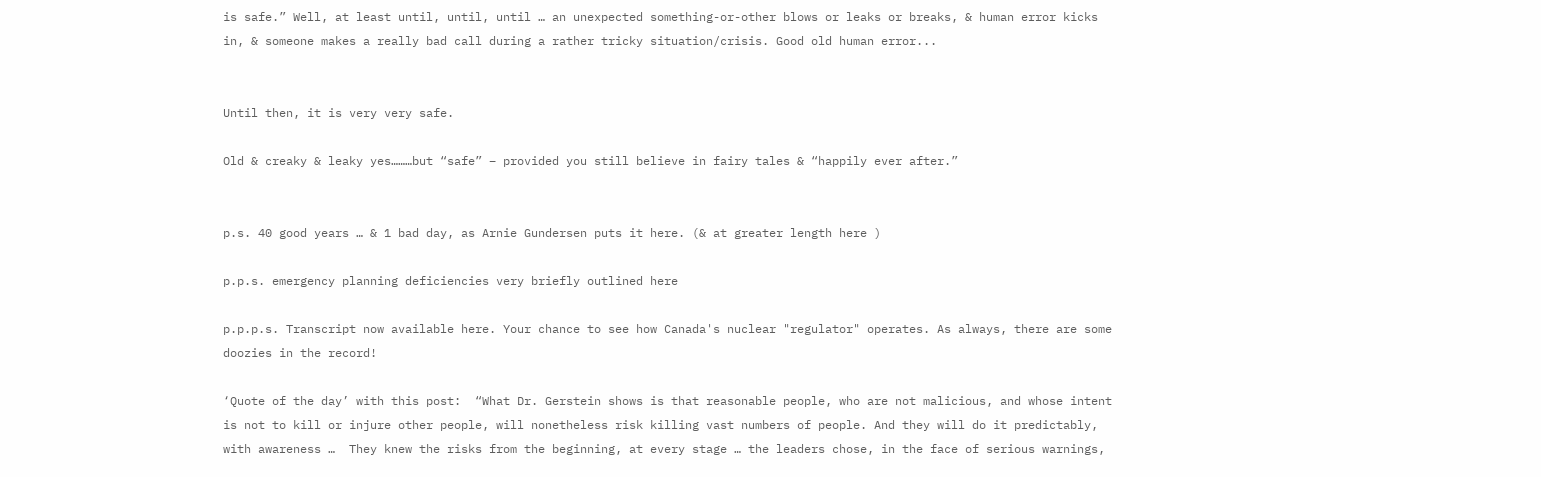is safe.” Well, at least until, until, until … an unexpected something-or-other blows or leaks or breaks, & human error kicks in, & someone makes a really bad call during a rather tricky situation/crisis. Good old human error...


Until then, it is very very safe.

Old & creaky & leaky yes………but “safe” – provided you still believe in fairy tales & “happily ever after.”


p.s. 40 good years … & 1 bad day, as Arnie Gundersen puts it here. (& at greater length here )

p.p.s. emergency planning deficiencies very briefly outlined here

p.p.p.s. Transcript now available here. Your chance to see how Canada's nuclear "regulator" operates. As always, there are some doozies in the record!

‘Quote of the day’ with this post:  “What Dr. Gerstein shows is that reasonable people, who are not malicious, and whose intent is not to kill or injure other people, will nonetheless risk killing vast numbers of people. And they will do it predictably, with awareness …  They knew the risks from the beginning, at every stage … the leaders chose, in the face of serious warnings,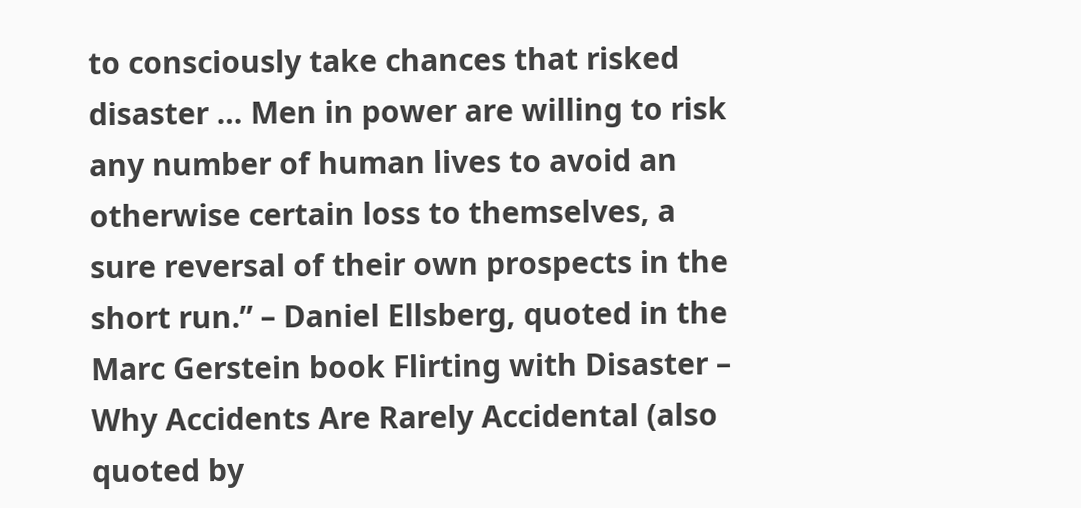to consciously take chances that risked disaster … Men in power are willing to risk any number of human lives to avoid an otherwise certain loss to themselves, a sure reversal of their own prospects in the short run.” – Daniel Ellsberg, quoted in the Marc Gerstein book Flirting with Disaster – Why Accidents Are Rarely Accidental (also quoted by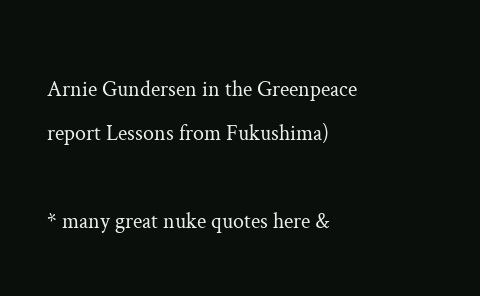Arnie Gundersen in the Greenpeace report Lessons from Fukushima)

* many great nuke quotes here &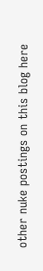other nuke postings on this blog here